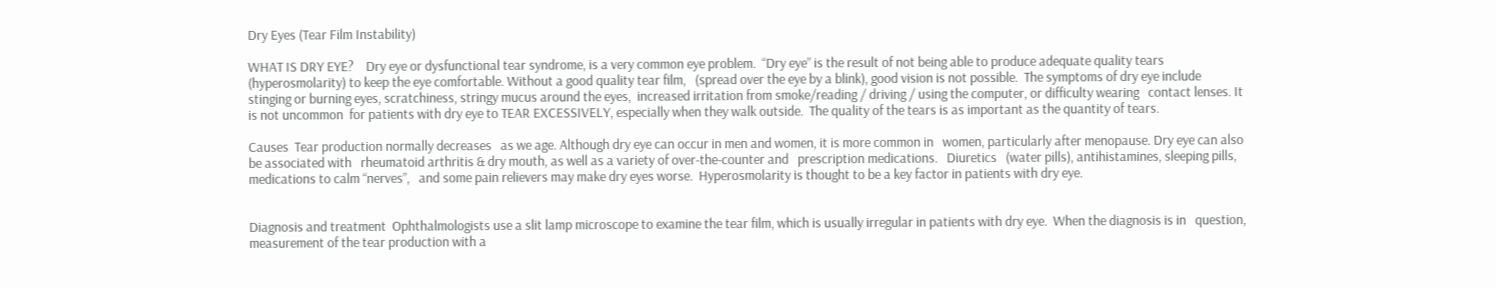Dry Eyes (Tear Film Instability)

WHAT IS DRY EYE?    Dry eye or dysfunctional tear syndrome, is a very common eye problem.  “Dry eye” is the result of not being able to produce adequate quality tears (hyperosmolarity) to keep the eye comfortable. Without a good quality tear film,   (spread over the eye by a blink), good vision is not possible.  The symptoms of dry eye include  stinging or burning eyes, scratchiness, stringy mucus around the eyes,  increased irritation from smoke/reading / driving / using the computer, or difficulty wearing   contact lenses. It is not uncommon  for patients with dry eye to TEAR EXCESSIVELY, especially when they walk outside.  The quality of the tears is as important as the quantity of tears.

Causes  Tear production normally decreases   as we age. Although dry eye can occur in men and women, it is more common in   women, particularly after menopause. Dry eye can also be associated with   rheumatoid arthritis & dry mouth, as well as a variety of over-the-counter and   prescription medications.   Diuretics   (water pills), antihistamines, sleeping pills, medications to calm “nerves”,   and some pain relievers may make dry eyes worse.  Hyperosmolarity is thought to be a key factor in patients with dry eye.


Diagnosis and treatment  Ophthalmologists use a slit lamp microscope to examine the tear film, which is usually irregular in patients with dry eye.  When the diagnosis is in   question, measurement of the tear production with a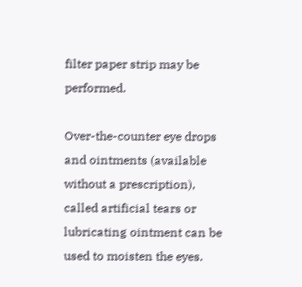filter paper strip may be   performed.

Over-the-counter eye drops and ointments (available without a prescription), called artificial tears or lubricating ointment can be used to moisten the eyes.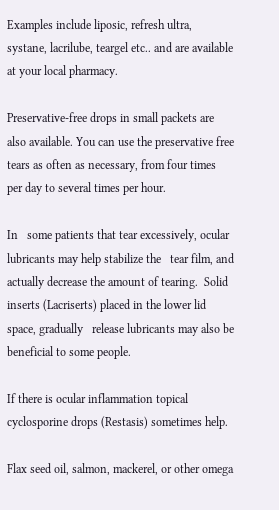Examples include liposic, refresh ultra, systane, lacrilube, teargel etc.. and are available at your local pharmacy.

Preservative-free drops in small packets are   also available. You can use the preservative free  tears as often as necessary, from four times  per day to several times per hour.

In   some patients that tear excessively, ocular lubricants may help stabilize the   tear film, and actually decrease the amount of tearing.  Solid inserts (Lacriserts) placed in the lower lid space, gradually   release lubricants may also be beneficial to some people.

If there is ocular inflammation topical cyclosporine drops (Restasis) sometimes help.

Flax seed oil, salmon, mackerel, or other omega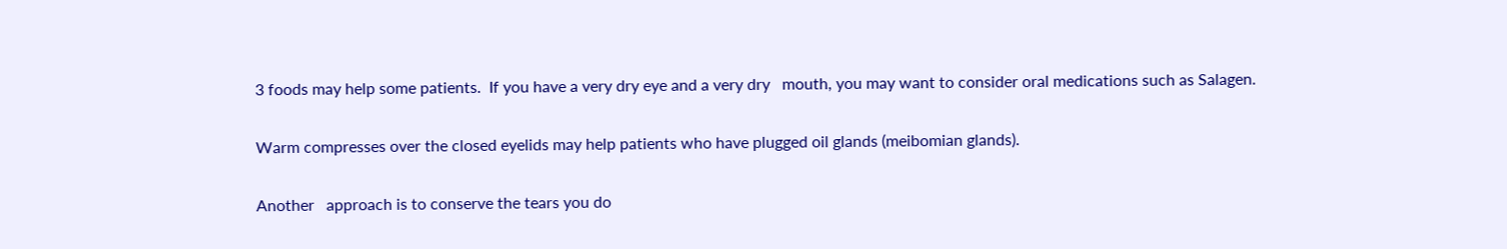3 foods may help some patients.  If you have a very dry eye and a very dry   mouth, you may want to consider oral medications such as Salagen.

Warm compresses over the closed eyelids may help patients who have plugged oil glands (meibomian glands).

Another   approach is to conserve the tears you do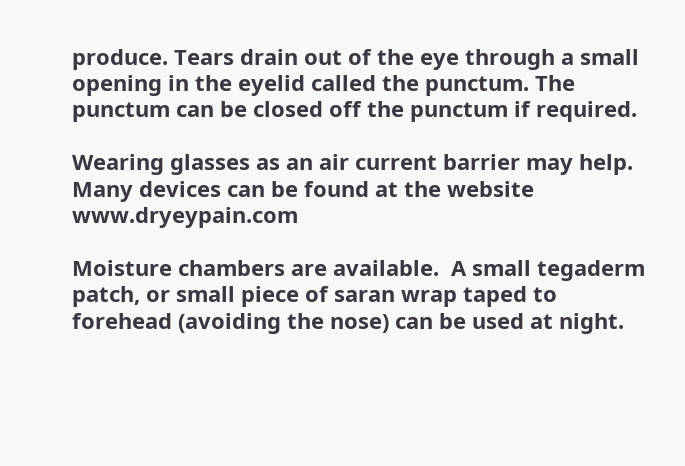produce. Tears drain out of the eye through a small opening in the eyelid called the punctum. The punctum can be closed off the punctum if required.

Wearing glasses as an air current barrier may help.  Many devices can be found at the website www.dryeypain.com

Moisture chambers are available.  A small tegaderm patch, or small piece of saran wrap taped to forehead (avoiding the nose) can be used at night.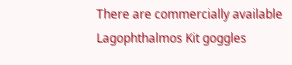There are commercially available Lagophthalmos Kit goggles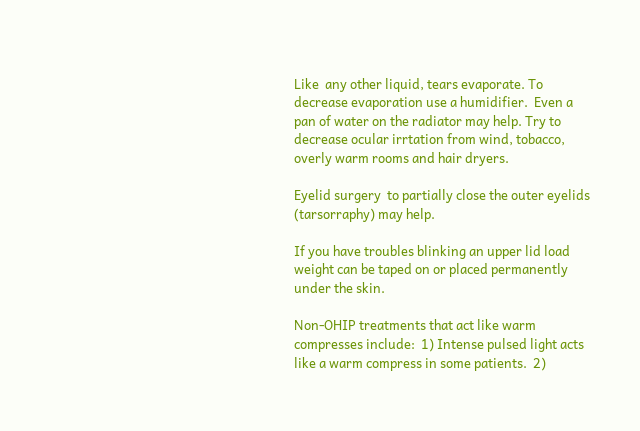Like  any other liquid, tears evaporate. To decrease evaporation use a humidifier.  Even a pan of water on the radiator may help. Try to decrease ocular irrtation from wind, tobacco, overly warm rooms and hair dryers.

Eyelid surgery  to partially close the outer eyelids (tarsorraphy) may help.

If you have troubles blinking an upper lid load weight can be taped on or placed permanently under the skin.

Non-OHIP treatments that act like warm compresses include:  1) Intense pulsed light acts like a warm compress in some patients.  2)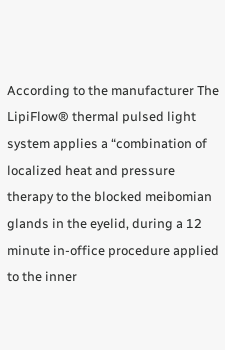According to the manufacturer The LipiFlow® thermal pulsed light system applies a “combination of localized heat and pressure therapy to the blocked meibomian glands in the eyelid, during a 12 minute in-office procedure applied to the inner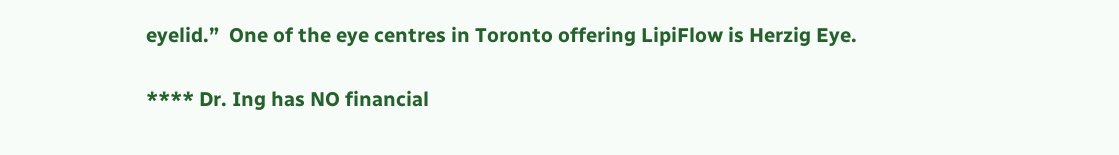eyelid.”  One of the eye centres in Toronto offering LipiFlow is Herzig Eye.

**** Dr. Ing has NO financial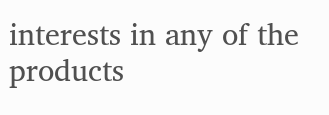interests in any of the products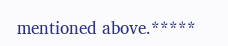mentioned above.*****